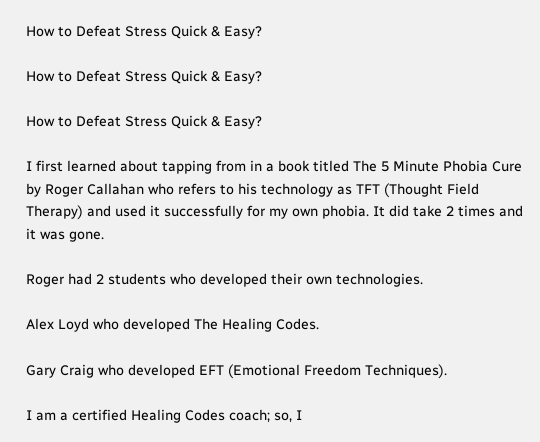How to Defeat Stress Quick & Easy?

How to Defeat Stress Quick & Easy?

How to Defeat Stress Quick & Easy?

I first learned about tapping from in a book titled The 5 Minute Phobia Cure by Roger Callahan who refers to his technology as TFT (Thought Field Therapy) and used it successfully for my own phobia. It did take 2 times and it was gone.

Roger had 2 students who developed their own technologies.

Alex Loyd who developed The Healing Codes.

Gary Craig who developed EFT (Emotional Freedom Techniques).

I am a certified Healing Codes coach; so, I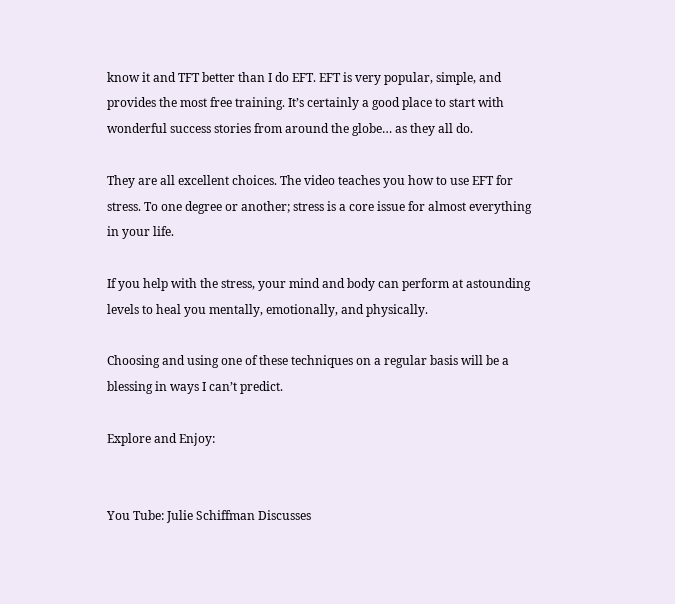know it and TFT better than I do EFT. EFT is very popular, simple, and provides the most free training. It’s certainly a good place to start with wonderful success stories from around the globe… as they all do.

They are all excellent choices. The video teaches you how to use EFT for stress. To one degree or another; stress is a core issue for almost everything in your life.

If you help with the stress, your mind and body can perform at astounding levels to heal you mentally, emotionally, and physically.

Choosing and using one of these techniques on a regular basis will be a blessing in ways I can’t predict.

Explore and Enjoy:


You Tube: Julie Schiffman Discusses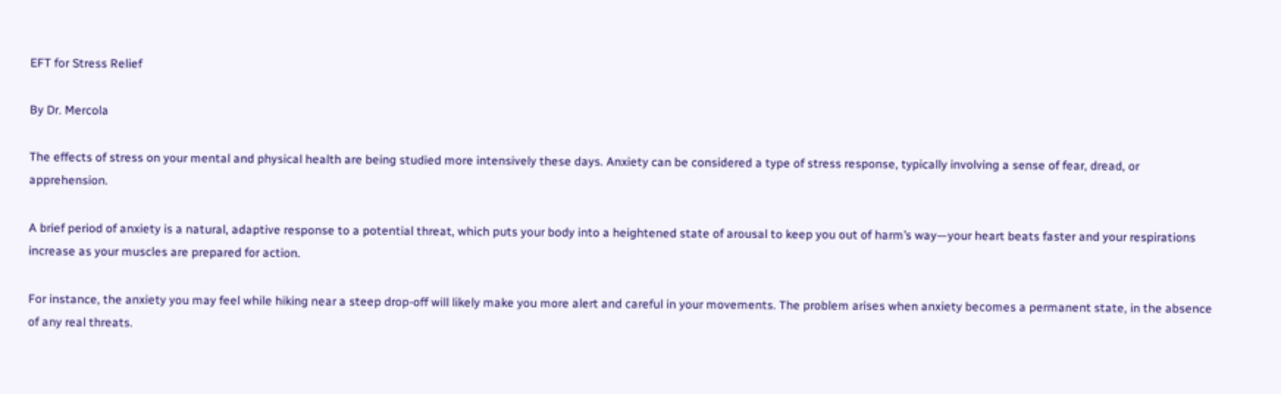EFT for Stress Relief

By Dr. Mercola

The effects of stress on your mental and physical health are being studied more intensively these days. Anxiety can be considered a type of stress response, typically involving a sense of fear, dread, or apprehension.

A brief period of anxiety is a natural, adaptive response to a potential threat, which puts your body into a heightened state of arousal to keep you out of harm’s way—your heart beats faster and your respirations increase as your muscles are prepared for action.

For instance, the anxiety you may feel while hiking near a steep drop-off will likely make you more alert and careful in your movements. The problem arises when anxiety becomes a permanent state, in the absence of any real threats.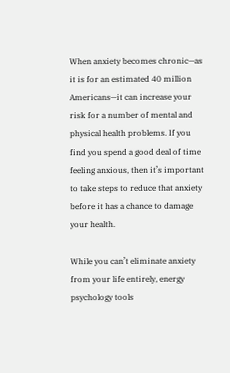When anxiety becomes chronic—as it is for an estimated 40 million Americans—it can increase your risk for a number of mental and physical health problems. If you find you spend a good deal of time feeling anxious, then it’s important to take steps to reduce that anxiety before it has a chance to damage your health.

While you can’t eliminate anxiety from your life entirely, energy psychology tools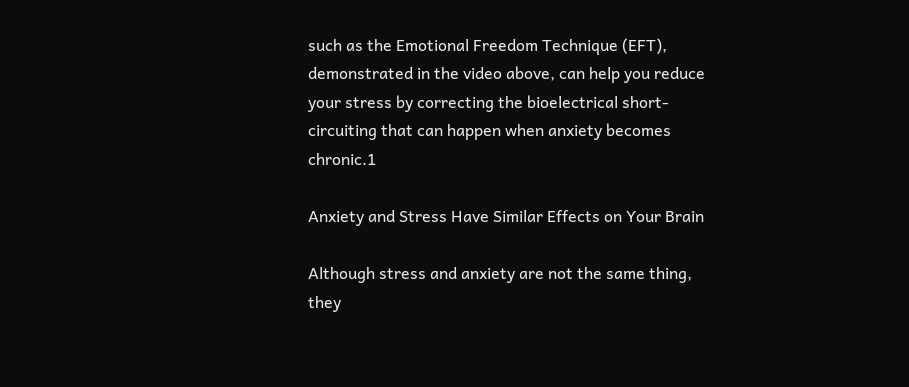such as the Emotional Freedom Technique (EFT), demonstrated in the video above, can help you reduce your stress by correcting the bioelectrical short-circuiting that can happen when anxiety becomes chronic.1

Anxiety and Stress Have Similar Effects on Your Brain

Although stress and anxiety are not the same thing, they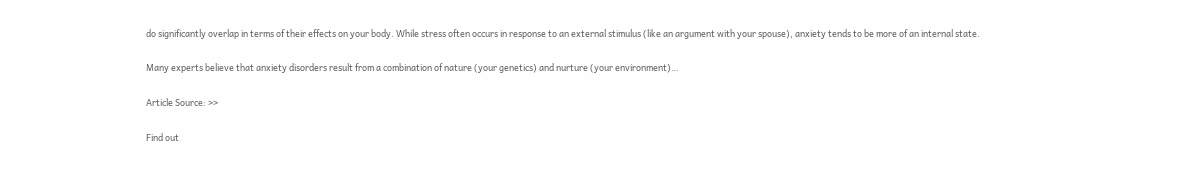do significantly overlap in terms of their effects on your body. While stress often occurs in response to an external stimulus (like an argument with your spouse), anxiety tends to be more of an internal state.

Many experts believe that anxiety disorders result from a combination of nature (your genetics) and nurture (your environment)…

Article Source: >>

Find out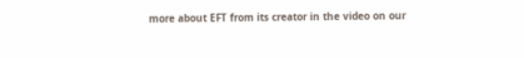more about EFT from its creator in the video on our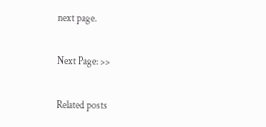next page.

Next Page: >>

Related posts